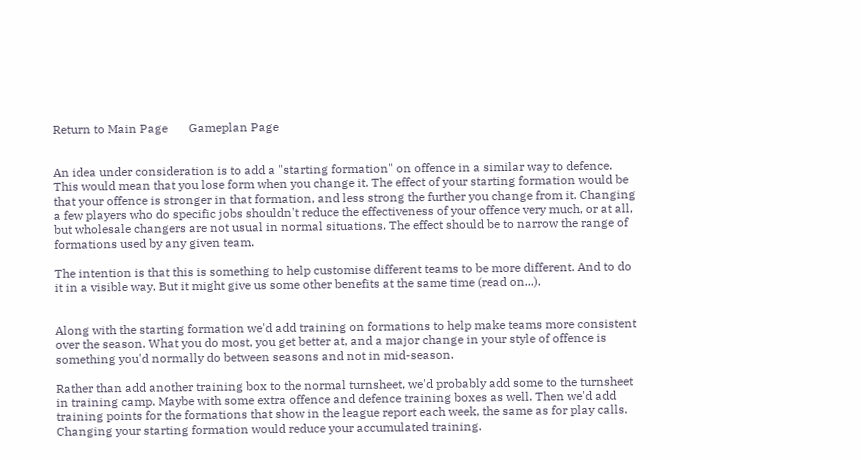Return to Main Page       Gameplan Page


An idea under consideration is to add a "starting formation" on offence in a similar way to defence. This would mean that you lose form when you change it. The effect of your starting formation would be that your offence is stronger in that formation, and less strong the further you change from it. Changing a few players who do specific jobs shouldn't reduce the effectiveness of your offence very much, or at all, but wholesale changers are not usual in normal situations. The effect should be to narrow the range of formations used by any given team.

The intention is that this is something to help customise different teams to be more different. And to do it in a visible way. But it might give us some other benefits at the same time (read on...).


Along with the starting formation we'd add training on formations to help make teams more consistent over the season. What you do most, you get better at, and a major change in your style of offence is something you'd normally do between seasons and not in mid-season.

Rather than add another training box to the normal turnsheet, we'd probably add some to the turnsheet in training camp. Maybe with some extra offence and defence training boxes as well. Then we'd add training points for the formations that show in the league report each week, the same as for play calls. Changing your starting formation would reduce your accumulated training.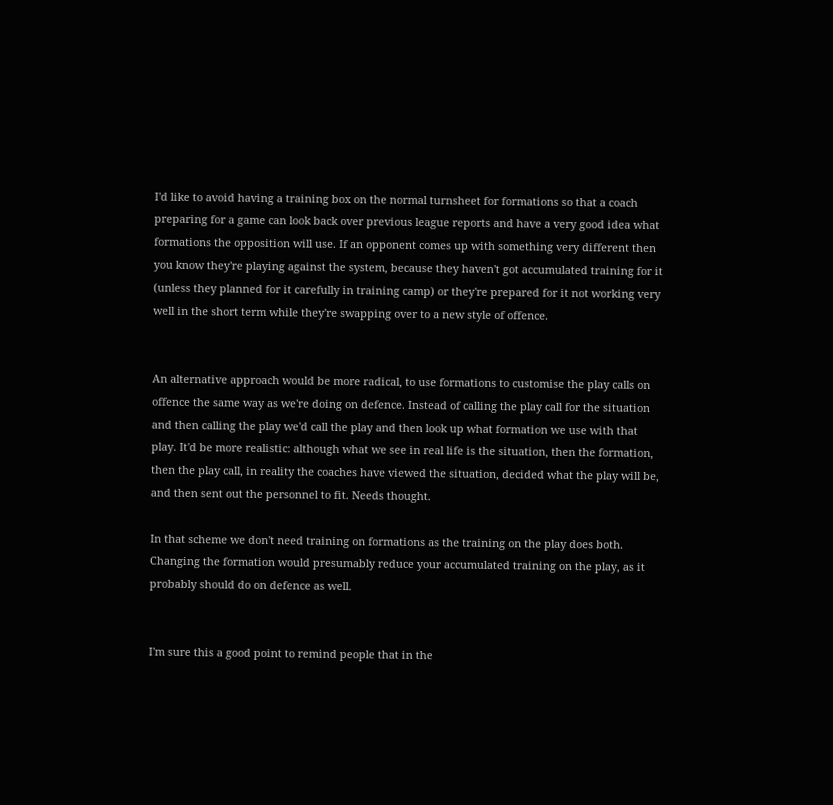I'd like to avoid having a training box on the normal turnsheet for formations so that a coach preparing for a game can look back over previous league reports and have a very good idea what formations the opposition will use. If an opponent comes up with something very different then you know they're playing against the system, because they haven't got accumulated training for it (unless they planned for it carefully in training camp) or they're prepared for it not working very well in the short term while they're swapping over to a new style of offence.


An alternative approach would be more radical, to use formations to customise the play calls on offence the same way as we're doing on defence. Instead of calling the play call for the situation and then calling the play we'd call the play and then look up what formation we use with that play. It'd be more realistic: although what we see in real life is the situation, then the formation, then the play call, in reality the coaches have viewed the situation, decided what the play will be, and then sent out the personnel to fit. Needs thought.

In that scheme we don't need training on formations as the training on the play does both. Changing the formation would presumably reduce your accumulated training on the play, as it probably should do on defence as well.


I'm sure this a good point to remind people that in the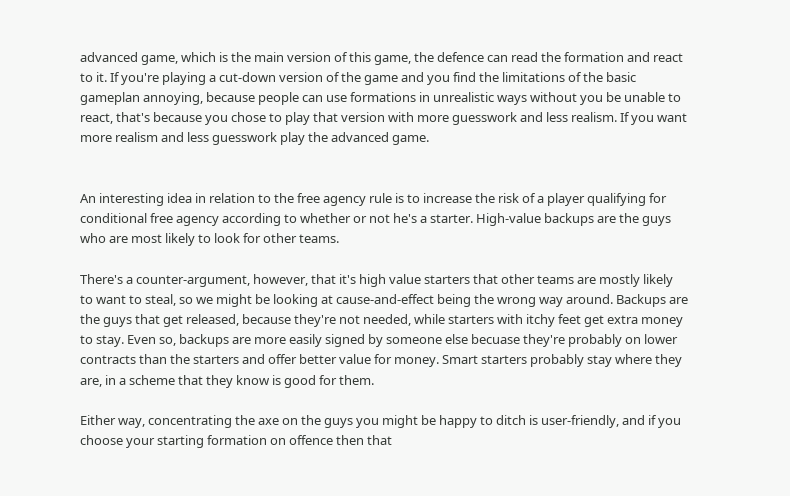advanced game, which is the main version of this game, the defence can read the formation and react to it. If you're playing a cut-down version of the game and you find the limitations of the basic gameplan annoying, because people can use formations in unrealistic ways without you be unable to react, that's because you chose to play that version with more guesswork and less realism. If you want more realism and less guesswork play the advanced game.


An interesting idea in relation to the free agency rule is to increase the risk of a player qualifying for conditional free agency according to whether or not he's a starter. High-value backups are the guys who are most likely to look for other teams.

There's a counter-argument, however, that it's high value starters that other teams are mostly likely to want to steal, so we might be looking at cause-and-effect being the wrong way around. Backups are the guys that get released, because they're not needed, while starters with itchy feet get extra money to stay. Even so, backups are more easily signed by someone else becuase they're probably on lower contracts than the starters and offer better value for money. Smart starters probably stay where they are, in a scheme that they know is good for them.

Either way, concentrating the axe on the guys you might be happy to ditch is user-friendly, and if you choose your starting formation on offence then that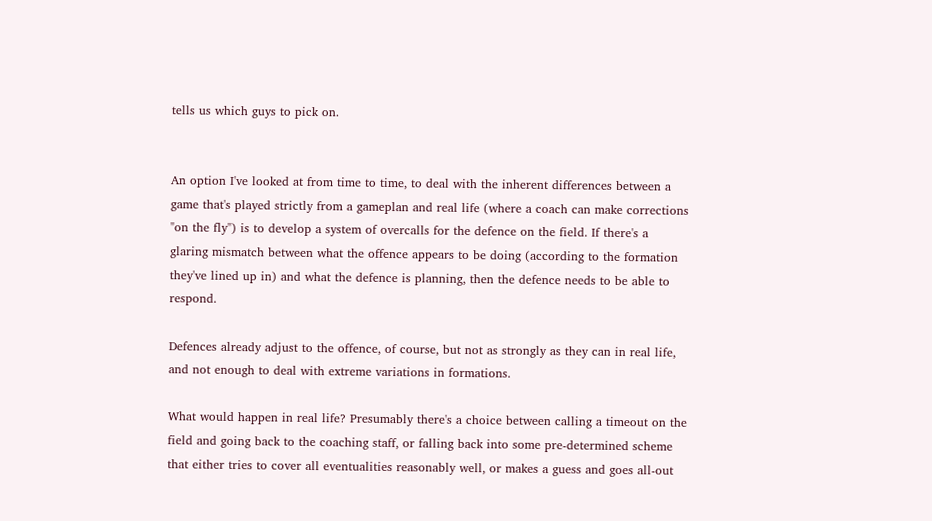tells us which guys to pick on.


An option I've looked at from time to time, to deal with the inherent differences between a game that's played strictly from a gameplan and real life (where a coach can make corrections "on the fly") is to develop a system of overcalls for the defence on the field. If there's a glaring mismatch between what the offence appears to be doing (according to the formation they've lined up in) and what the defence is planning, then the defence needs to be able to respond.

Defences already adjust to the offence, of course, but not as strongly as they can in real life, and not enough to deal with extreme variations in formations.

What would happen in real life? Presumably there's a choice between calling a timeout on the field and going back to the coaching staff, or falling back into some pre-determined scheme that either tries to cover all eventualities reasonably well, or makes a guess and goes all-out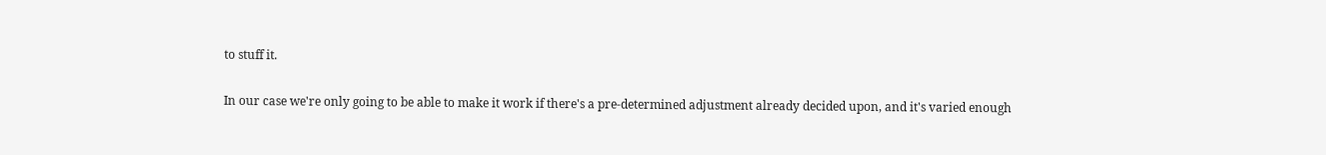to stuff it.

In our case we're only going to be able to make it work if there's a pre-determined adjustment already decided upon, and it's varied enough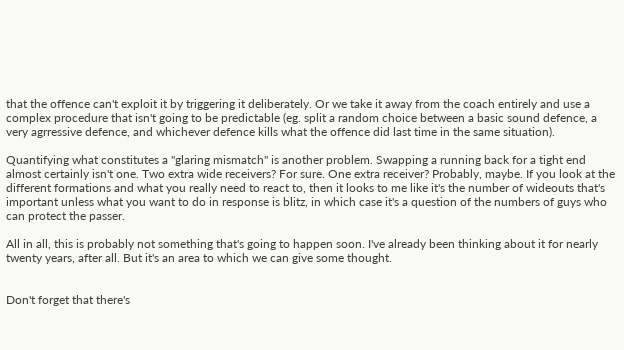that the offence can't exploit it by triggering it deliberately. Or we take it away from the coach entirely and use a complex procedure that isn't going to be predictable (eg. split a random choice between a basic sound defence, a very agrressive defence, and whichever defence kills what the offence did last time in the same situation).

Quantifying what constitutes a "glaring mismatch" is another problem. Swapping a running back for a tight end almost certainly isn't one. Two extra wide receivers? For sure. One extra receiver? Probably, maybe. If you look at the different formations and what you really need to react to, then it looks to me like it's the number of wideouts that's important unless what you want to do in response is blitz, in which case it's a question of the numbers of guys who can protect the passer.

All in all, this is probably not something that's going to happen soon. I've already been thinking about it for nearly twenty years, after all. But it's an area to which we can give some thought.


Don't forget that there's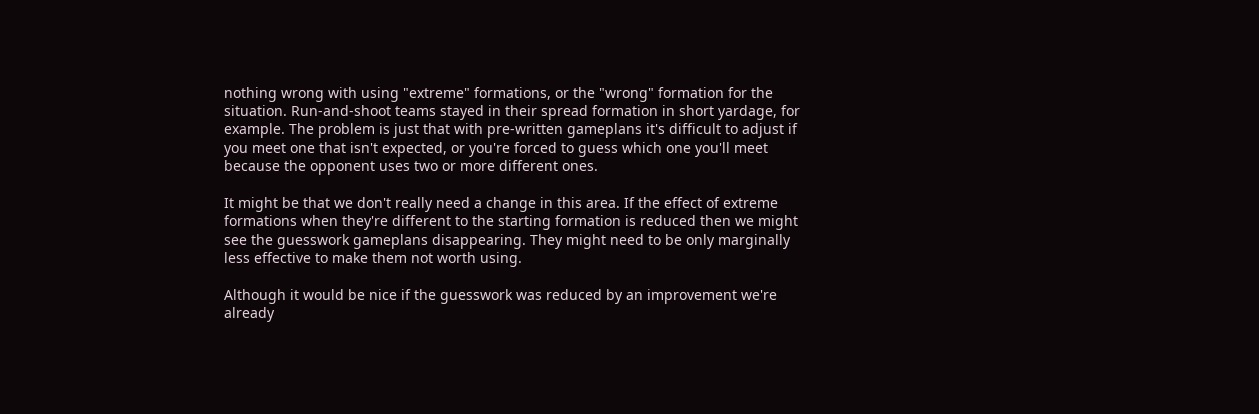nothing wrong with using "extreme" formations, or the "wrong" formation for the situation. Run-and-shoot teams stayed in their spread formation in short yardage, for example. The problem is just that with pre-written gameplans it's difficult to adjust if you meet one that isn't expected, or you're forced to guess which one you'll meet because the opponent uses two or more different ones.

It might be that we don't really need a change in this area. If the effect of extreme formations when they're different to the starting formation is reduced then we might see the guesswork gameplans disappearing. They might need to be only marginally less effective to make them not worth using.

Although it would be nice if the guesswork was reduced by an improvement we're already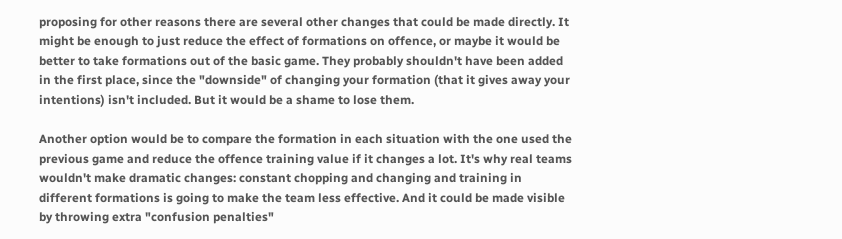proposing for other reasons there are several other changes that could be made directly. It might be enough to just reduce the effect of formations on offence, or maybe it would be better to take formations out of the basic game. They probably shouldn't have been added in the first place, since the "downside" of changing your formation (that it gives away your intentions) isn't included. But it would be a shame to lose them.

Another option would be to compare the formation in each situation with the one used the previous game and reduce the offence training value if it changes a lot. It's why real teams wouldn't make dramatic changes: constant chopping and changing and training in different formations is going to make the team less effective. And it could be made visible by throwing extra "confusion penalties"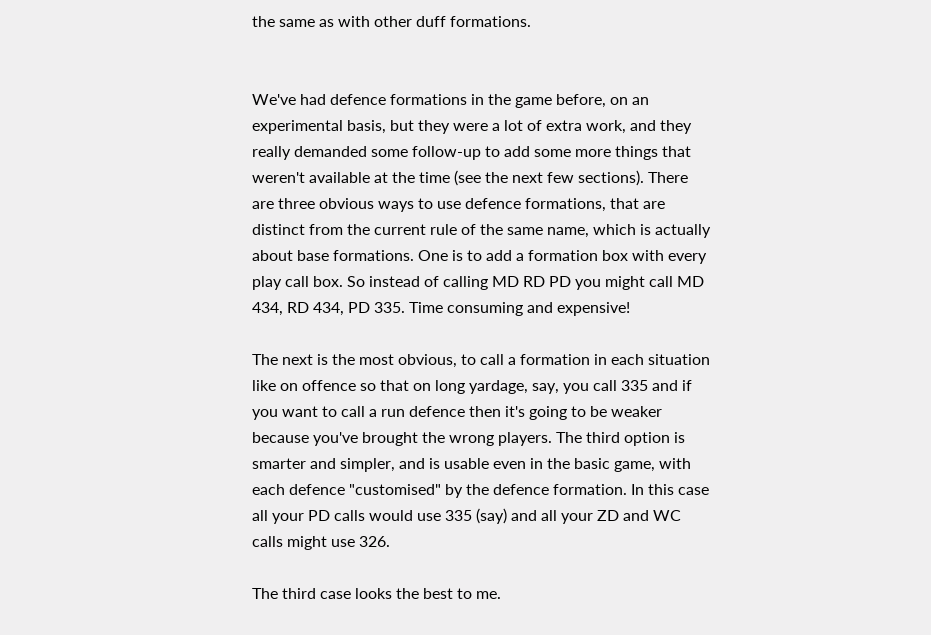the same as with other duff formations.


We've had defence formations in the game before, on an experimental basis, but they were a lot of extra work, and they really demanded some follow-up to add some more things that weren't available at the time (see the next few sections). There are three obvious ways to use defence formations, that are distinct from the current rule of the same name, which is actually about base formations. One is to add a formation box with every play call box. So instead of calling MD RD PD you might call MD 434, RD 434, PD 335. Time consuming and expensive!

The next is the most obvious, to call a formation in each situation like on offence so that on long yardage, say, you call 335 and if you want to call a run defence then it's going to be weaker because you've brought the wrong players. The third option is smarter and simpler, and is usable even in the basic game, with each defence "customised" by the defence formation. In this case all your PD calls would use 335 (say) and all your ZD and WC calls might use 326.

The third case looks the best to me.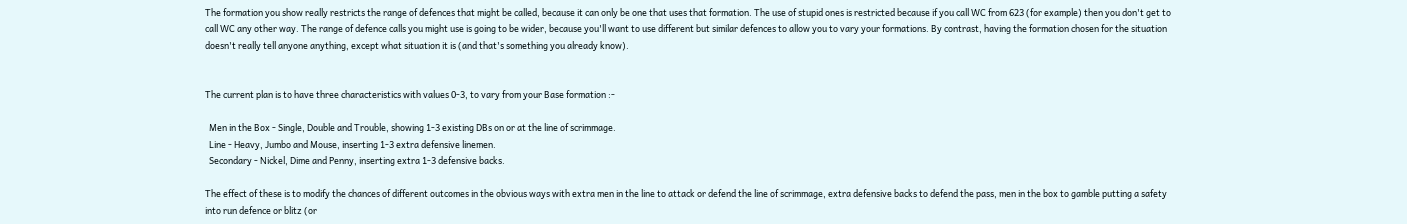The formation you show really restricts the range of defences that might be called, because it can only be one that uses that formation. The use of stupid ones is restricted because if you call WC from 623 (for example) then you don't get to call WC any other way. The range of defence calls you might use is going to be wider, because you'll want to use different but similar defences to allow you to vary your formations. By contrast, having the formation chosen for the situation doesn't really tell anyone anything, except what situation it is (and that's something you already know).


The current plan is to have three characteristics with values 0-3, to vary from your Base formation :-

  Men in the Box - Single, Double and Trouble, showing 1-3 existing DBs on or at the line of scrimmage.
  Line - Heavy, Jumbo and Mouse, inserting 1-3 extra defensive linemen.
  Secondary - Nickel, Dime and Penny, inserting extra 1-3 defensive backs.

The effect of these is to modify the chances of different outcomes in the obvious ways with extra men in the line to attack or defend the line of scrimmage, extra defensive backs to defend the pass, men in the box to gamble putting a safety into run defence or blitz (or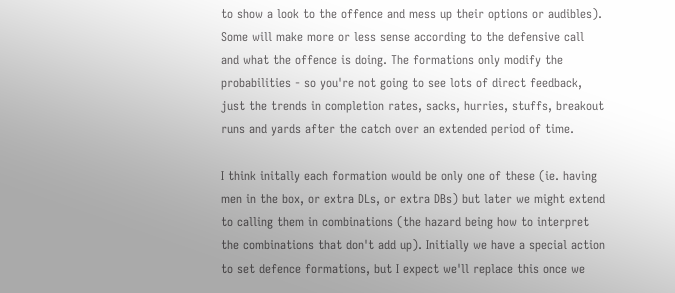to show a look to the offence and mess up their options or audibles). Some will make more or less sense according to the defensive call and what the offence is doing. The formations only modify the probabilities - so you're not going to see lots of direct feedback, just the trends in completion rates, sacks, hurries, stuffs, breakout runs and yards after the catch over an extended period of time.

I think initally each formation would be only one of these (ie. having men in the box, or extra DLs, or extra DBs) but later we might extend to calling them in combinations (the hazard being how to interpret the combinations that don't add up). Initially we have a special action to set defence formations, but I expect we'll replace this once we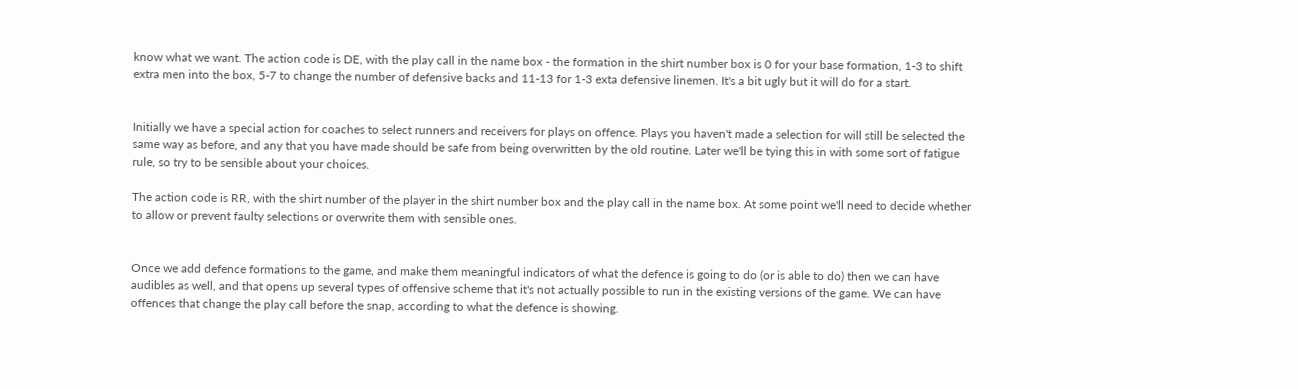know what we want. The action code is DE, with the play call in the name box - the formation in the shirt number box is 0 for your base formation, 1-3 to shift extra men into the box, 5-7 to change the number of defensive backs and 11-13 for 1-3 exta defensive linemen. It's a bit ugly but it will do for a start.


Initially we have a special action for coaches to select runners and receivers for plays on offence. Plays you haven't made a selection for will still be selected the same way as before, and any that you have made should be safe from being overwritten by the old routine. Later we'll be tying this in with some sort of fatigue rule, so try to be sensible about your choices.

The action code is RR, with the shirt number of the player in the shirt number box and the play call in the name box. At some point we'll need to decide whether to allow or prevent faulty selections or overwrite them with sensible ones.


Once we add defence formations to the game, and make them meaningful indicators of what the defence is going to do (or is able to do) then we can have audibles as well, and that opens up several types of offensive scheme that it's not actually possible to run in the existing versions of the game. We can have offences that change the play call before the snap, according to what the defence is showing.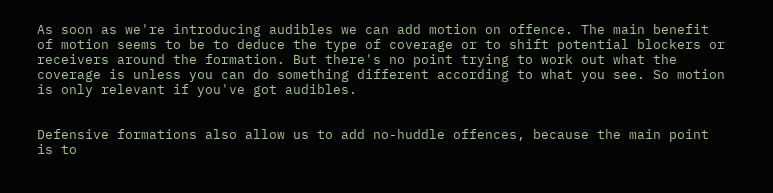As soon as we're introducing audibles we can add motion on offence. The main benefit of motion seems to be to deduce the type of coverage or to shift potential blockers or receivers around the formation. But there's no point trying to work out what the coverage is unless you can do something different according to what you see. So motion is only relevant if you've got audibles.


Defensive formations also allow us to add no-huddle offences, because the main point is to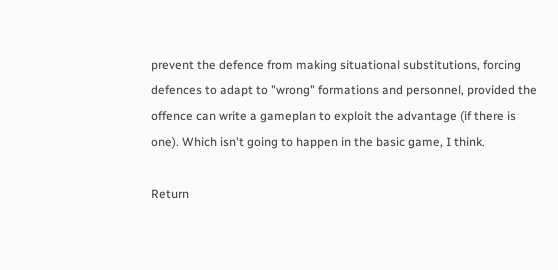prevent the defence from making situational substitutions, forcing defences to adapt to "wrong" formations and personnel, provided the offence can write a gameplan to exploit the advantage (if there is one). Which isn't going to happen in the basic game, I think.

Return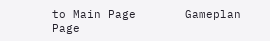to Main Page       Gameplan Page